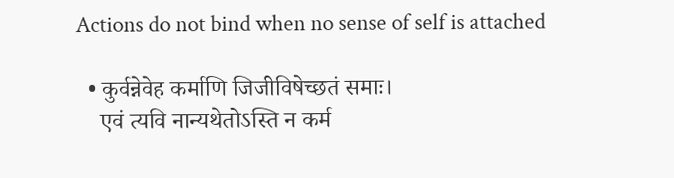Actions do not bind when no sense of self is attached

  • कुर्वन्नेवेह कर्माणि जिजीविषेच्छतं समाः।
    एवं त्यवि नान्यथेतोऽस्ति न कर्म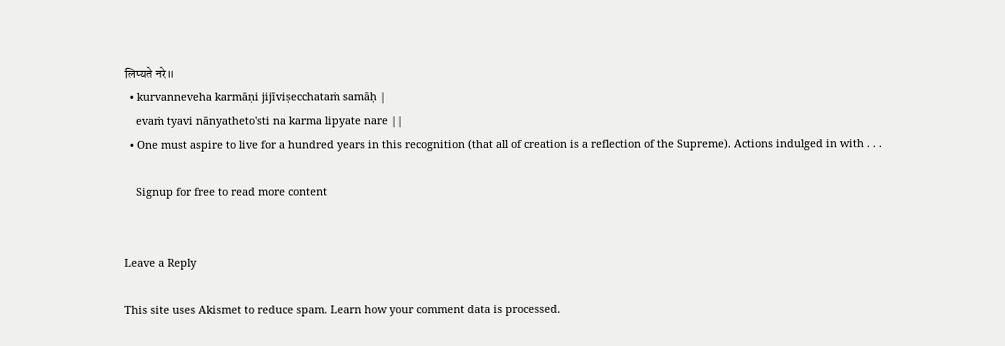लिप्यते नरे॥
  • kurvanneveha karmāṇi jijīviṣecchataṁ samāḥ |
    evaṁ tyavi nānyatheto'sti na karma lipyate nare ||
  • One must aspire to live for a hundred years in this recognition (that all of creation is a reflection of the Supreme). Actions indulged in with . . .

    Signup for free to read more content


Leave a Reply

This site uses Akismet to reduce spam. Learn how your comment data is processed.